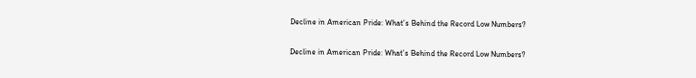Decline in American Pride: What’s Behind the Record Low Numbers?

Decline in American Pride: What’s Behind the Record Low Numbers?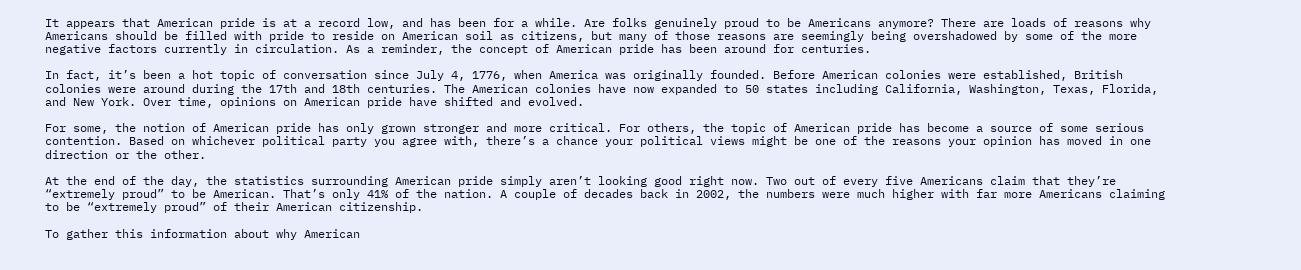It appears that American pride is at a record low, and has been for a while. Are folks genuinely proud to be Americans anymore? There are loads of reasons why Americans should be filled with pride to reside on American soil as citizens, but many of those reasons are seemingly being overshadowed by some of the more negative factors currently in circulation. As a reminder, the concept of American pride has been around for centuries.

In fact, it’s been a hot topic of conversation since July 4, 1776, when America was originally founded. Before American colonies were established, British colonies were around during the 17th and 18th centuries. The American colonies have now expanded to 50 states including California, Washington, Texas, Florida, and New York. Over time, opinions on American pride have shifted and evolved.

For some, the notion of American pride has only grown stronger and more critical. For others, the topic of American pride has become a source of some serious contention. Based on whichever political party you agree with, there’s a chance your political views might be one of the reasons your opinion has moved in one direction or the other.

At the end of the day, the statistics surrounding American pride simply aren’t looking good right now. Two out of every five Americans claim that they’re “extremely proud” to be American. That’s only 41% of the nation. A couple of decades back in 2002, the numbers were much higher with far more Americans claiming to be “extremely proud” of their American citizenship.

To gather this information about why American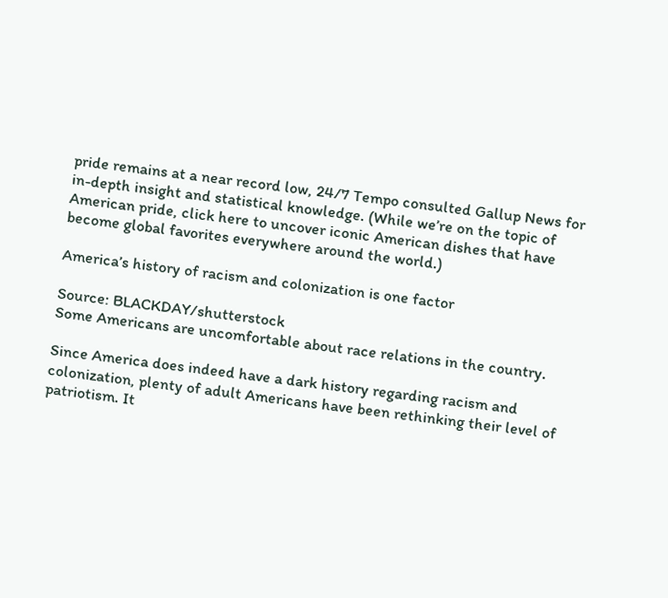pride remains at a near record low, 24/7 Tempo consulted Gallup News for in-depth insight and statistical knowledge. (While we’re on the topic of American pride, click here to uncover iconic American dishes that have become global favorites everywhere around the world.)

America’s history of racism and colonization is one factor

Source: BLACKDAY/shutterstock
Some Americans are uncomfortable about race relations in the country.

Since America does indeed have a dark history regarding racism and colonization, plenty of adult Americans have been rethinking their level of patriotism. It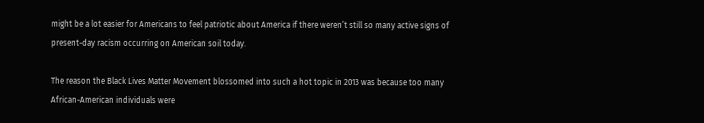might be a lot easier for Americans to feel patriotic about America if there weren’t still so many active signs of present-day racism occurring on American soil today.

The reason the Black Lives Matter Movement blossomed into such a hot topic in 2013 was because too many African-American individuals were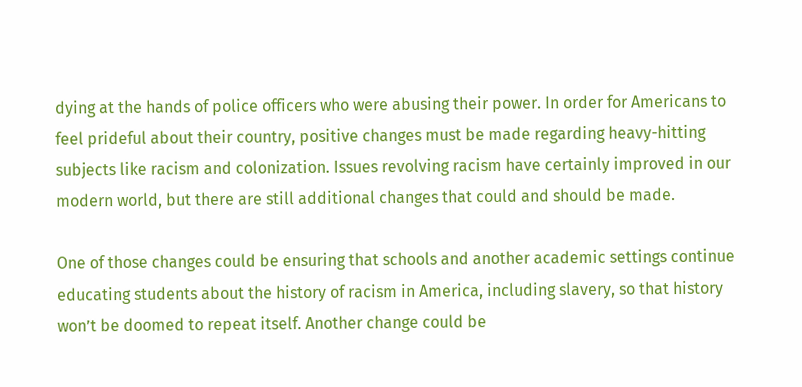dying at the hands of police officers who were abusing their power. In order for Americans to feel prideful about their country, positive changes must be made regarding heavy-hitting subjects like racism and colonization. Issues revolving racism have certainly improved in our modern world, but there are still additional changes that could and should be made.

One of those changes could be ensuring that schools and another academic settings continue educating students about the history of racism in America, including slavery, so that history won’t be doomed to repeat itself. Another change could be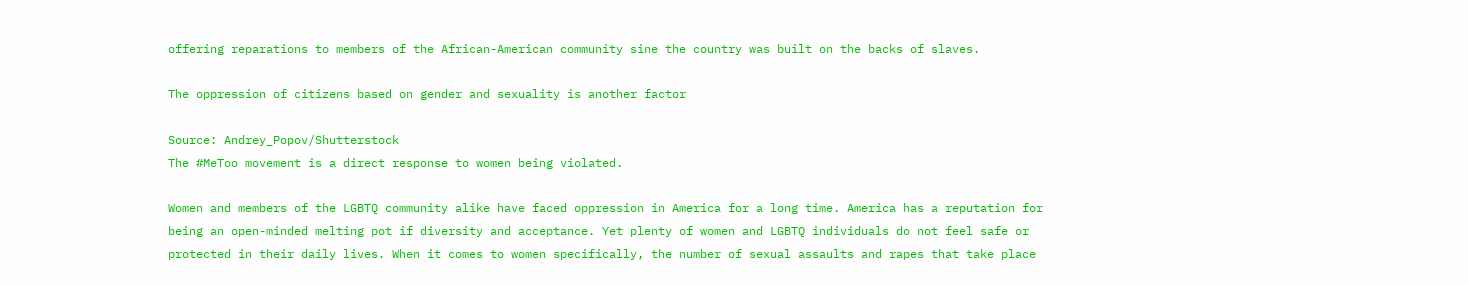offering reparations to members of the African-American community sine the country was built on the backs of slaves.

The oppression of citizens based on gender and sexuality is another factor

Source: Andrey_Popov/Shutterstock
The #MeToo movement is a direct response to women being violated.

Women and members of the LGBTQ community alike have faced oppression in America for a long time. America has a reputation for being an open-minded melting pot if diversity and acceptance. Yet plenty of women and LGBTQ individuals do not feel safe or protected in their daily lives. When it comes to women specifically, the number of sexual assaults and rapes that take place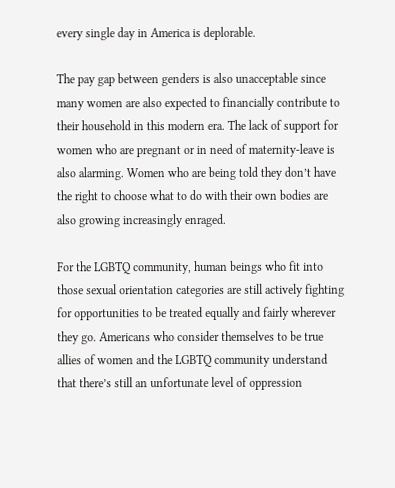every single day in America is deplorable.

The pay gap between genders is also unacceptable since many women are also expected to financially contribute to their household in this modern era. The lack of support for women who are pregnant or in need of maternity-leave is also alarming. Women who are being told they don’t have the right to choose what to do with their own bodies are also growing increasingly enraged.

For the LGBTQ community, human beings who fit into those sexual orientation categories are still actively fighting for opportunities to be treated equally and fairly wherever they go. Americans who consider themselves to be true allies of women and the LGBTQ community understand that there’s still an unfortunate level of oppression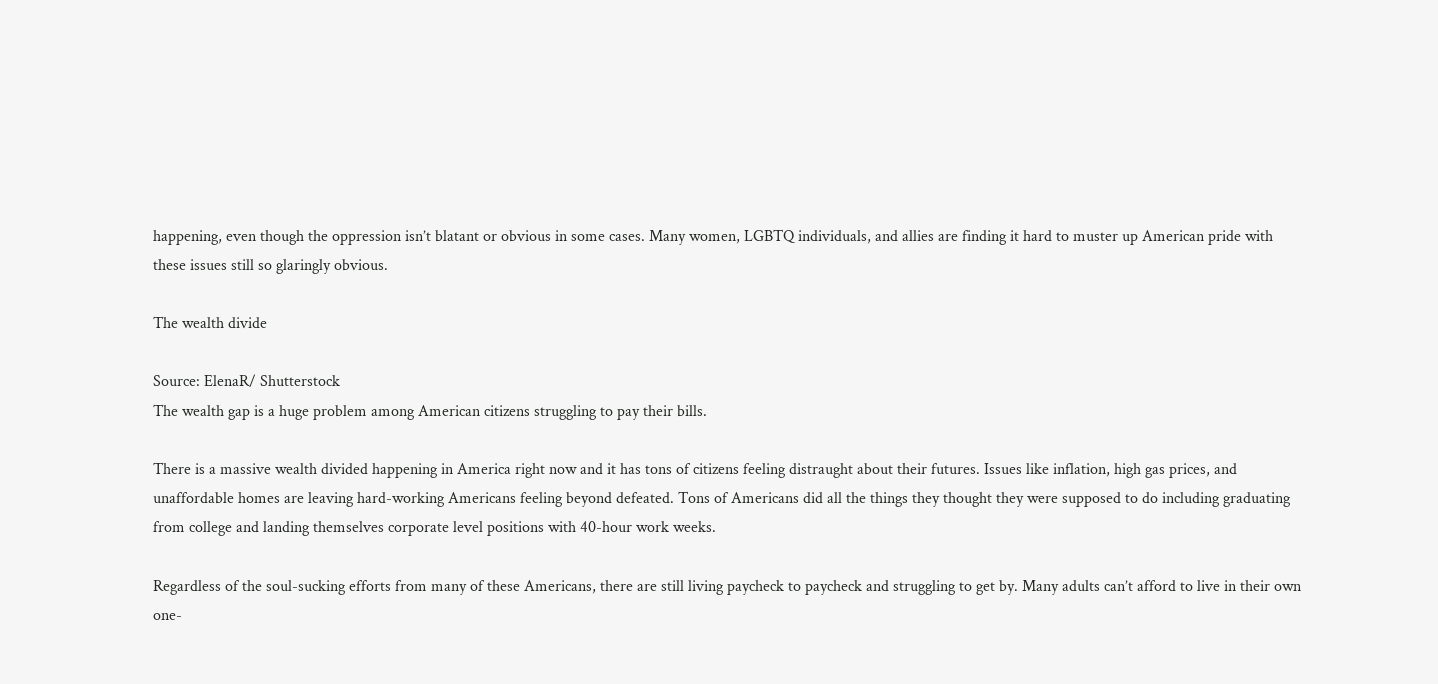happening, even though the oppression isn’t blatant or obvious in some cases. Many women, LGBTQ individuals, and allies are finding it hard to muster up American pride with these issues still so glaringly obvious.

The wealth divide

Source: ElenaR/ Shutterstock
The wealth gap is a huge problem among American citizens struggling to pay their bills.

There is a massive wealth divided happening in America right now and it has tons of citizens feeling distraught about their futures. Issues like inflation, high gas prices, and unaffordable homes are leaving hard-working Americans feeling beyond defeated. Tons of Americans did all the things they thought they were supposed to do including graduating from college and landing themselves corporate level positions with 40-hour work weeks.

Regardless of the soul-sucking efforts from many of these Americans, there are still living paycheck to paycheck and struggling to get by. Many adults can’t afford to live in their own one-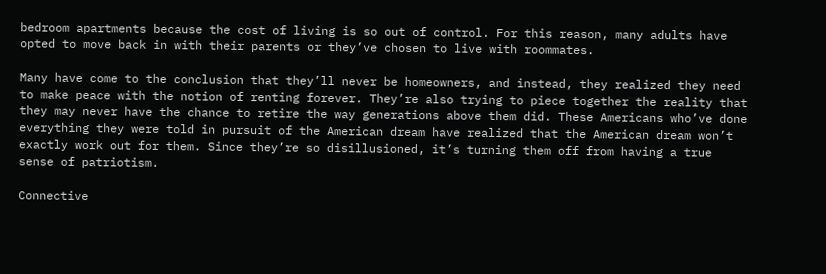bedroom apartments because the cost of living is so out of control. For this reason, many adults have opted to move back in with their parents or they’ve chosen to live with roommates.

Many have come to the conclusion that they’ll never be homeowners, and instead, they realized they need to make peace with the notion of renting forever. They’re also trying to piece together the reality that they may never have the chance to retire the way generations above them did. These Americans who’ve done everything they were told in pursuit of the American dream have realized that the American dream won’t exactly work out for them. Since they’re so disillusioned, it’s turning them off from having a true sense of patriotism.

Connective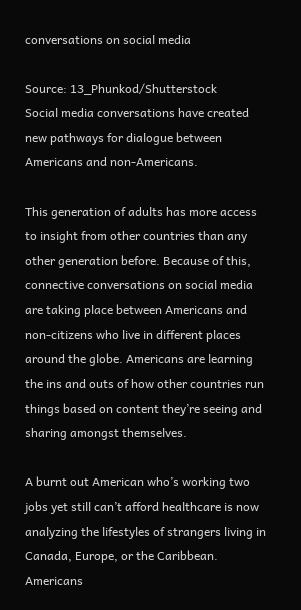conversations on social media

Source: 13_Phunkod/Shutterstock
Social media conversations have created new pathways for dialogue between Americans and non-Americans.

This generation of adults has more access to insight from other countries than any other generation before. Because of this, connective conversations on social media are taking place between Americans and non-citizens who live in different places around the globe. Americans are learning the ins and outs of how other countries run things based on content they’re seeing and sharing amongst themselves.

A burnt out American who’s working two jobs yet still can’t afford healthcare is now analyzing the lifestyles of strangers living in Canada, Europe, or the Caribbean. Americans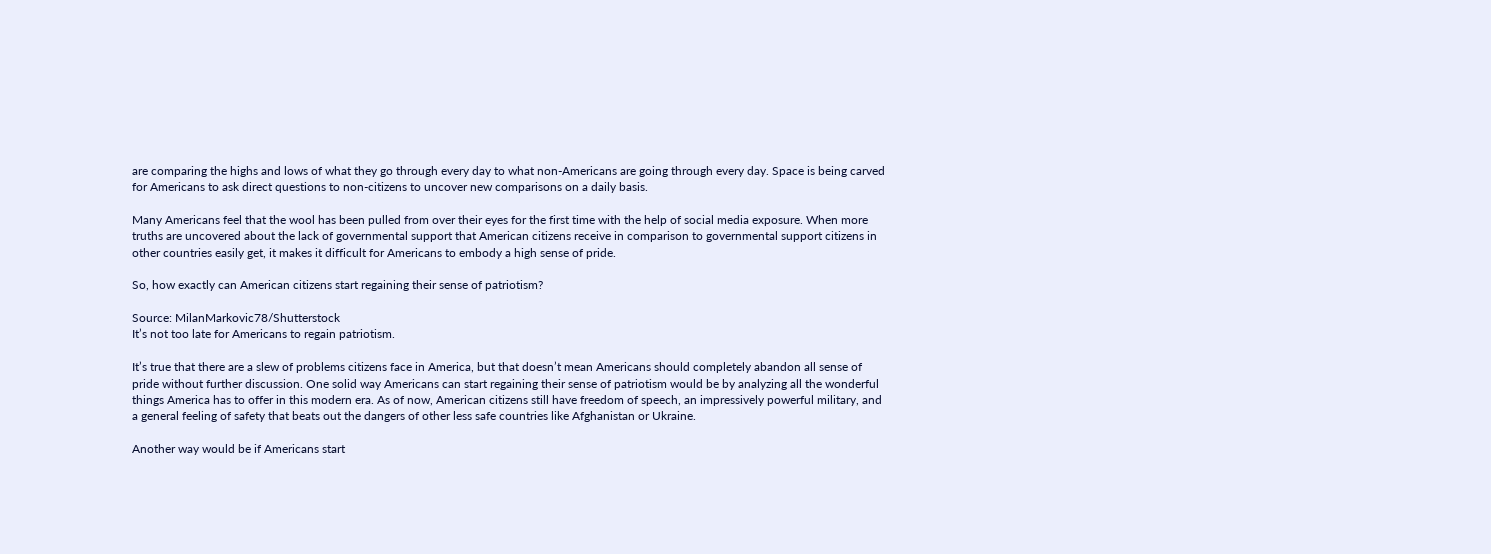are comparing the highs and lows of what they go through every day to what non-Americans are going through every day. Space is being carved for Americans to ask direct questions to non-citizens to uncover new comparisons on a daily basis.

Many Americans feel that the wool has been pulled from over their eyes for the first time with the help of social media exposure. When more truths are uncovered about the lack of governmental support that American citizens receive in comparison to governmental support citizens in other countries easily get, it makes it difficult for Americans to embody a high sense of pride.

So, how exactly can American citizens start regaining their sense of patriotism?

Source: MilanMarkovic78/Shutterstock
It’s not too late for Americans to regain patriotism.

It’s true that there are a slew of problems citizens face in America, but that doesn’t mean Americans should completely abandon all sense of pride without further discussion. One solid way Americans can start regaining their sense of patriotism would be by analyzing all the wonderful things America has to offer in this modern era. As of now, American citizens still have freedom of speech, an impressively powerful military, and a general feeling of safety that beats out the dangers of other less safe countries like Afghanistan or Ukraine.

Another way would be if Americans start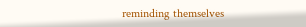reminding themselves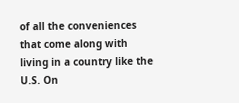of all the conveniences that come along with living in a country like the U.S. On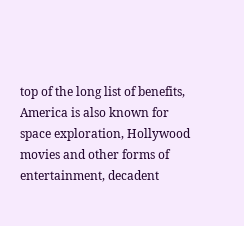top of the long list of benefits, America is also known for space exploration, Hollywood movies and other forms of entertainment, decadent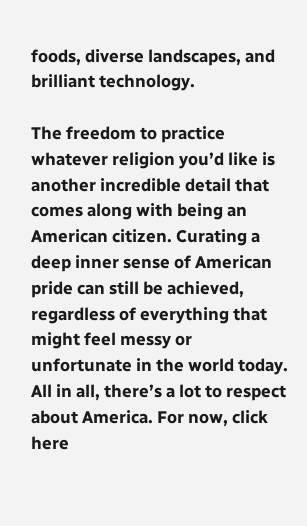foods, diverse landscapes, and brilliant technology.

The freedom to practice whatever religion you’d like is another incredible detail that comes along with being an American citizen. Curating a deep inner sense of American pride can still be achieved, regardless of everything that might feel messy or unfortunate in the world today. All in all, there’s a lot to respect about America. For now, click here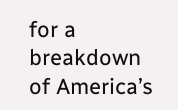for a breakdown of America’s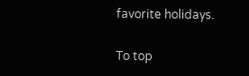favorite holidays.

To top